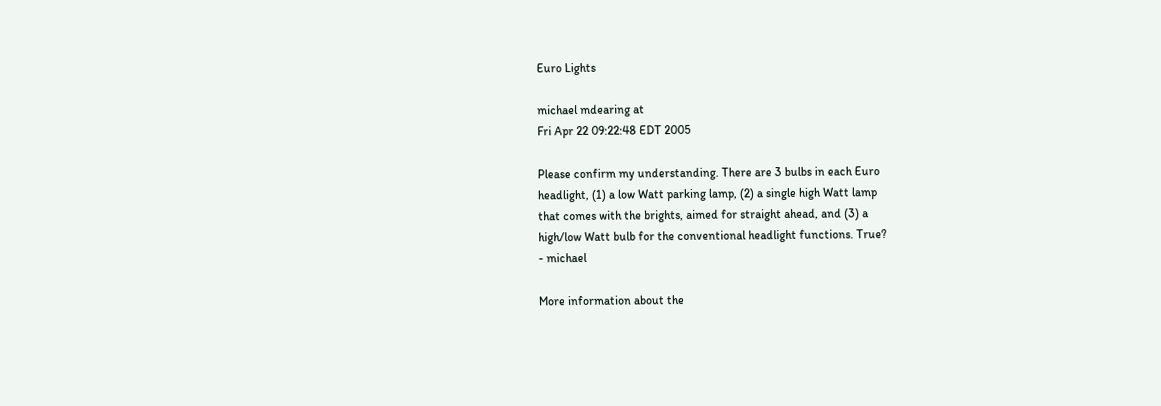Euro Lights

michael mdearing at
Fri Apr 22 09:22:48 EDT 2005

Please confirm my understanding. There are 3 bulbs in each Euro
headlight, (1) a low Watt parking lamp, (2) a single high Watt lamp
that comes with the brights, aimed for straight ahead, and (3) a
high/low Watt bulb for the conventional headlight functions. True?
- michael

More information about the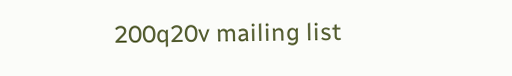200q20v mailing list